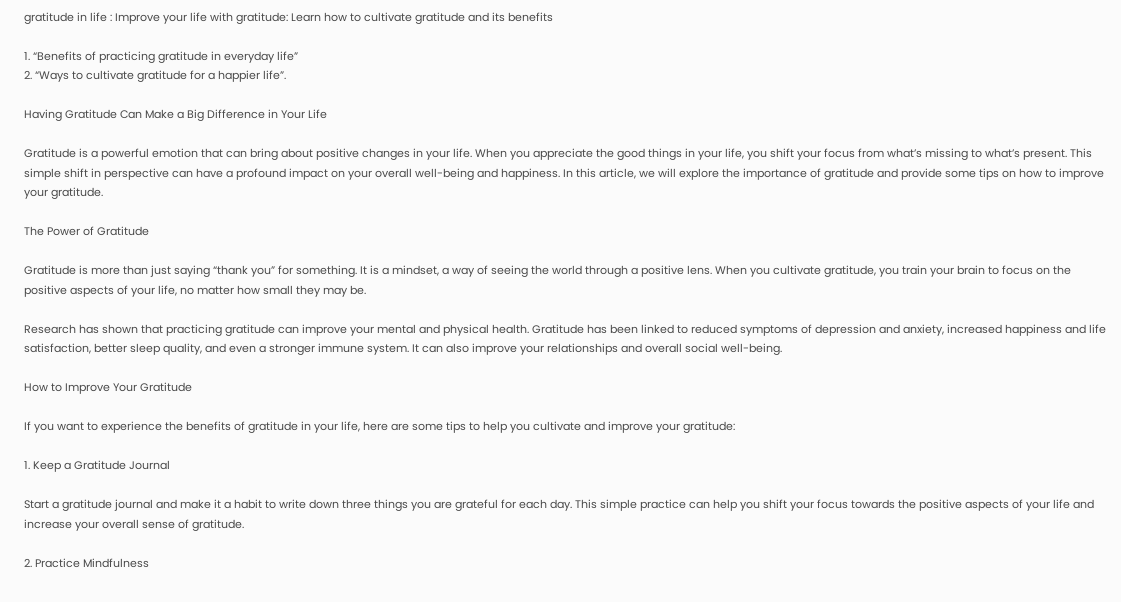gratitude in life : Improve your life with gratitude: Learn how to cultivate gratitude and its benefits

1. “Benefits of practicing gratitude in everyday life”
2. “Ways to cultivate gratitude for a happier life”.

Having Gratitude Can Make a Big Difference in Your Life

Gratitude is a powerful emotion that can bring about positive changes in your life. When you appreciate the good things in your life, you shift your focus from what’s missing to what’s present. This simple shift in perspective can have a profound impact on your overall well-being and happiness. In this article, we will explore the importance of gratitude and provide some tips on how to improve your gratitude.

The Power of Gratitude

Gratitude is more than just saying “thank you” for something. It is a mindset, a way of seeing the world through a positive lens. When you cultivate gratitude, you train your brain to focus on the positive aspects of your life, no matter how small they may be.

Research has shown that practicing gratitude can improve your mental and physical health. Gratitude has been linked to reduced symptoms of depression and anxiety, increased happiness and life satisfaction, better sleep quality, and even a stronger immune system. It can also improve your relationships and overall social well-being.

How to Improve Your Gratitude

If you want to experience the benefits of gratitude in your life, here are some tips to help you cultivate and improve your gratitude:

1. Keep a Gratitude Journal

Start a gratitude journal and make it a habit to write down three things you are grateful for each day. This simple practice can help you shift your focus towards the positive aspects of your life and increase your overall sense of gratitude.

2. Practice Mindfulness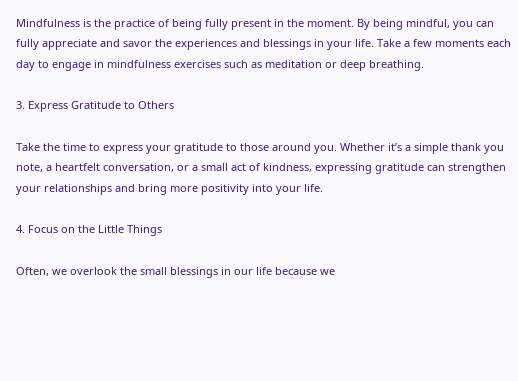Mindfulness is the practice of being fully present in the moment. By being mindful, you can fully appreciate and savor the experiences and blessings in your life. Take a few moments each day to engage in mindfulness exercises such as meditation or deep breathing.

3. Express Gratitude to Others

Take the time to express your gratitude to those around you. Whether it’s a simple thank you note, a heartfelt conversation, or a small act of kindness, expressing gratitude can strengthen your relationships and bring more positivity into your life.

4. Focus on the Little Things

Often, we overlook the small blessings in our life because we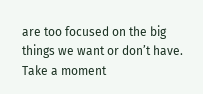are too focused on the big things we want or don’t have. Take a moment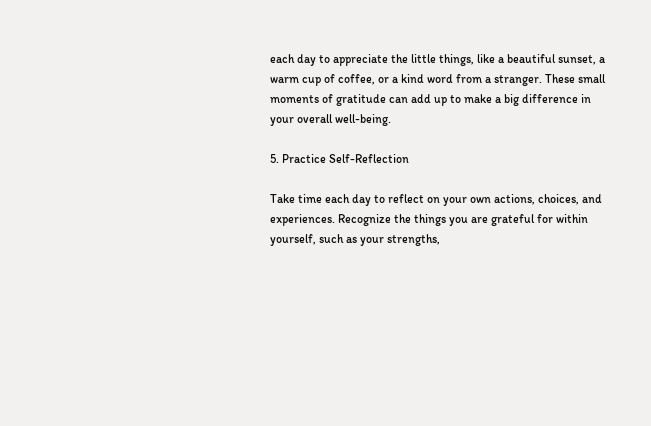each day to appreciate the little things, like a beautiful sunset, a warm cup of coffee, or a kind word from a stranger. These small moments of gratitude can add up to make a big difference in your overall well-being.

5. Practice Self-Reflection

Take time each day to reflect on your own actions, choices, and experiences. Recognize the things you are grateful for within yourself, such as your strengths,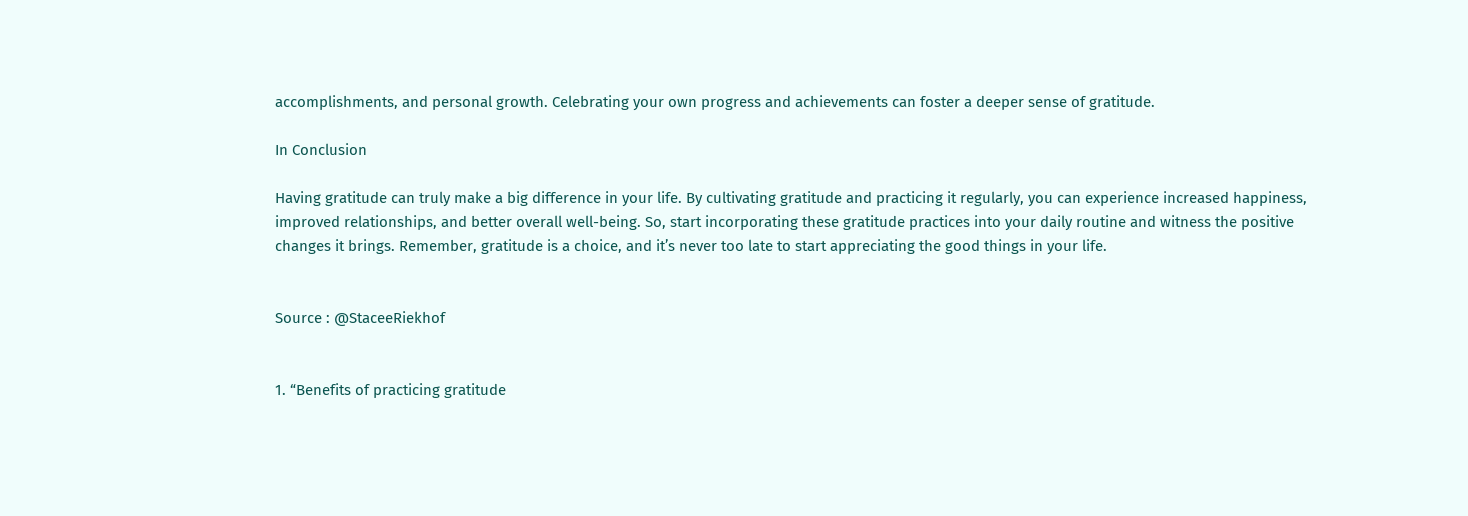accomplishments, and personal growth. Celebrating your own progress and achievements can foster a deeper sense of gratitude.

In Conclusion

Having gratitude can truly make a big difference in your life. By cultivating gratitude and practicing it regularly, you can experience increased happiness, improved relationships, and better overall well-being. So, start incorporating these gratitude practices into your daily routine and witness the positive changes it brings. Remember, gratitude is a choice, and it’s never too late to start appreciating the good things in your life.


Source : @StaceeRiekhof


1. “Benefits of practicing gratitude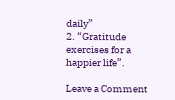daily”
2. “Gratitude exercises for a happier life”.

Leave a Comment